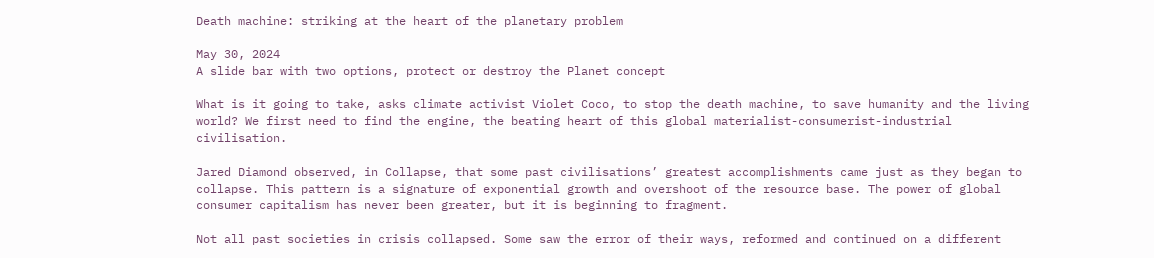Death machine: striking at the heart of the planetary problem

May 30, 2024
A slide bar with two options, protect or destroy the Planet concept

What is it going to take, asks climate activist Violet Coco, to stop the death machine, to save humanity and the living world? We first need to find the engine, the beating heart of this global materialist-consumerist-industrial civilisation.

Jared Diamond observed, in Collapse, that some past civilisations’ greatest accomplishments came just as they began to collapse. This pattern is a signature of exponential growth and overshoot of the resource base. The power of global consumer capitalism has never been greater, but it is beginning to fragment.

Not all past societies in crisis collapsed. Some saw the error of their ways, reformed and continued on a different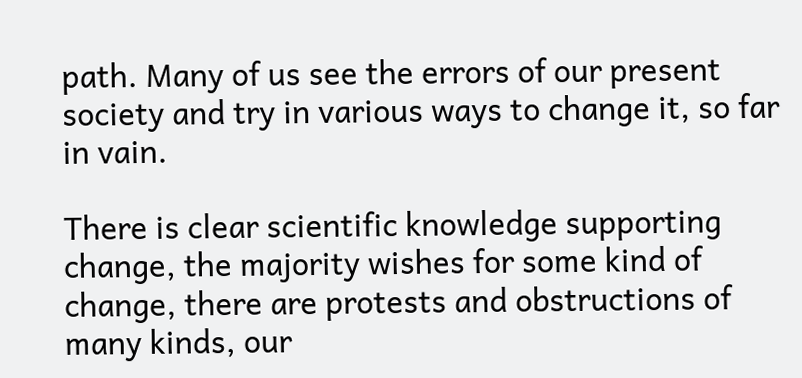path. Many of us see the errors of our present society and try in various ways to change it, so far in vain.

There is clear scientific knowledge supporting change, the majority wishes for some kind of change, there are protests and obstructions of many kinds, our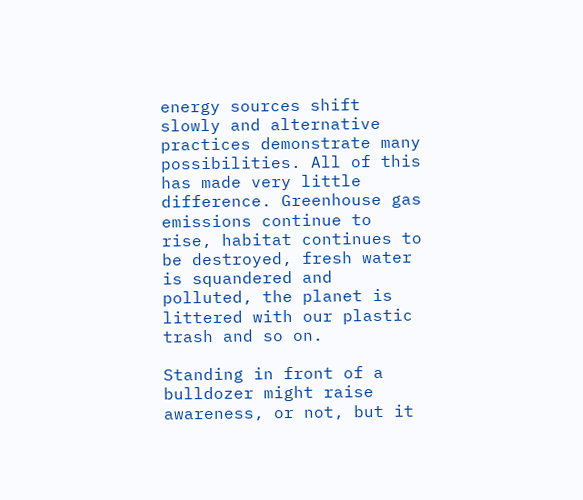energy sources shift slowly and alternative practices demonstrate many possibilities. All of this has made very little difference. Greenhouse gas emissions continue to rise, habitat continues to be destroyed, fresh water is squandered and polluted, the planet is littered with our plastic trash and so on.

Standing in front of a bulldozer might raise awareness, or not, but it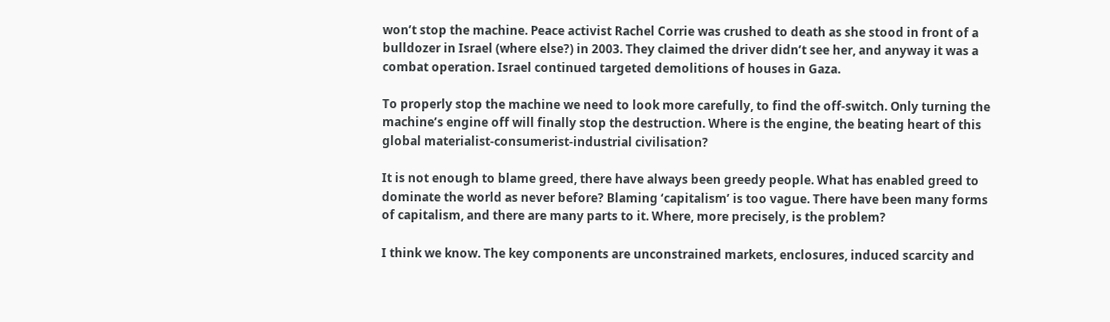won’t stop the machine. Peace activist Rachel Corrie was crushed to death as she stood in front of a bulldozer in Israel (where else?) in 2003. They claimed the driver didn’t see her, and anyway it was a combat operation. Israel continued targeted demolitions of houses in Gaza.

To properly stop the machine we need to look more carefully, to find the off-switch. Only turning the machine’s engine off will finally stop the destruction. Where is the engine, the beating heart of this global materialist-consumerist-industrial civilisation?

It is not enough to blame greed, there have always been greedy people. What has enabled greed to dominate the world as never before? Blaming ‘capitalism’ is too vague. There have been many forms of capitalism, and there are many parts to it. Where, more precisely, is the problem?

I think we know. The key components are unconstrained markets, enclosures, induced scarcity and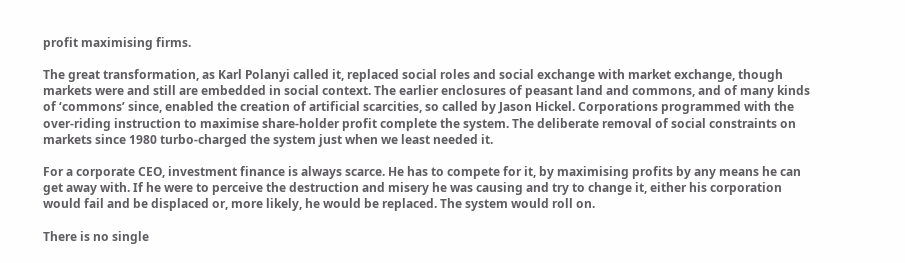profit maximising firms.

The great transformation, as Karl Polanyi called it, replaced social roles and social exchange with market exchange, though markets were and still are embedded in social context. The earlier enclosures of peasant land and commons, and of many kinds of ‘commons’ since, enabled the creation of artificial scarcities, so called by Jason Hickel. Corporations programmed with the over-riding instruction to maximise share-holder profit complete the system. The deliberate removal of social constraints on markets since 1980 turbo-charged the system just when we least needed it.

For a corporate CEO, investment finance is always scarce. He has to compete for it, by maximising profits by any means he can get away with. If he were to perceive the destruction and misery he was causing and try to change it, either his corporation would fail and be displaced or, more likely, he would be replaced. The system would roll on.

There is no single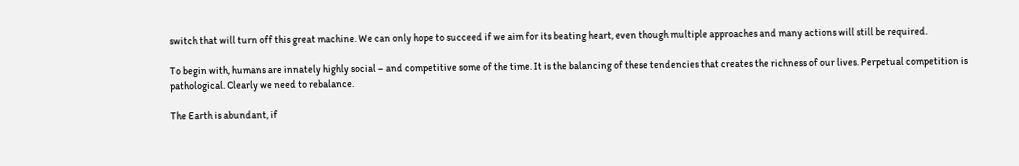switch that will turn off this great machine. We can only hope to succeed if we aim for its beating heart, even though multiple approaches and many actions will still be required.

To begin with, humans are innately highly social – and competitive some of the time. It is the balancing of these tendencies that creates the richness of our lives. Perpetual competition is pathological. Clearly we need to rebalance.

The Earth is abundant, if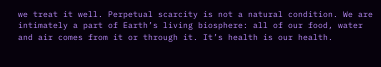we treat it well. Perpetual scarcity is not a natural condition. We are intimately a part of Earth’s living biosphere: all of our food, water and air comes from it or through it. It’s health is our health.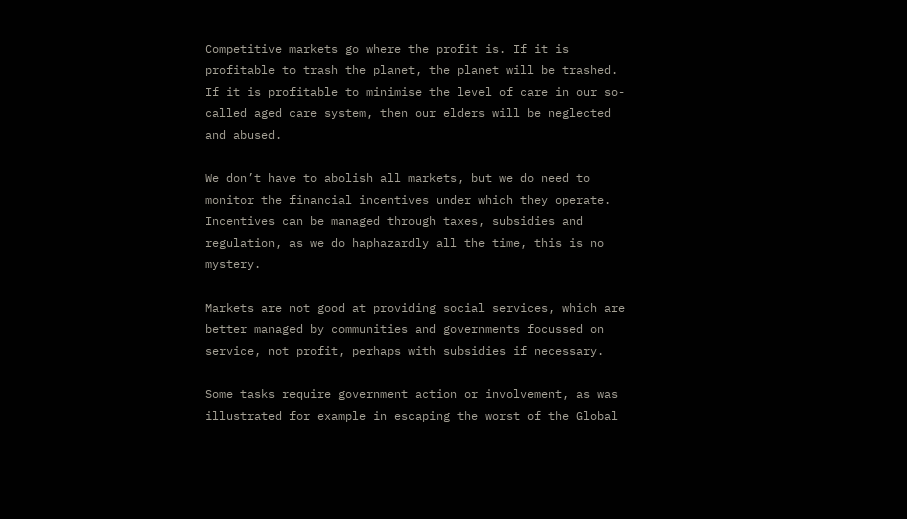Competitive markets go where the profit is. If it is profitable to trash the planet, the planet will be trashed. If it is profitable to minimise the level of care in our so-called aged care system, then our elders will be neglected and abused.

We don’t have to abolish all markets, but we do need to monitor the financial incentives under which they operate. Incentives can be managed through taxes, subsidies and regulation, as we do haphazardly all the time, this is no mystery.

Markets are not good at providing social services, which are better managed by communities and governments focussed on service, not profit, perhaps with subsidies if necessary.

Some tasks require government action or involvement, as was illustrated for example in escaping the worst of the Global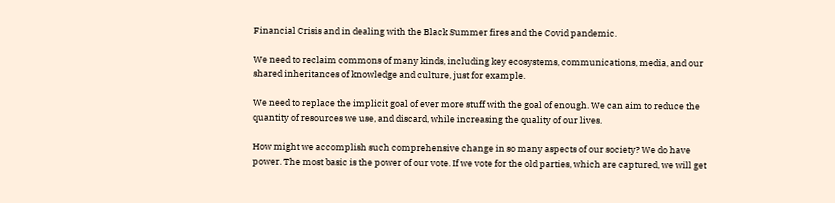Financial Crisis and in dealing with the Black Summer fires and the Covid pandemic.

We need to reclaim commons of many kinds, including key ecosystems, communications, media, and our shared inheritances of knowledge and culture, just for example.

We need to replace the implicit goal of ever more stuff with the goal of enough. We can aim to reduce the quantity of resources we use, and discard, while increasing the quality of our lives.

How might we accomplish such comprehensive change in so many aspects of our society? We do have power. The most basic is the power of our vote. If we vote for the old parties, which are captured, we will get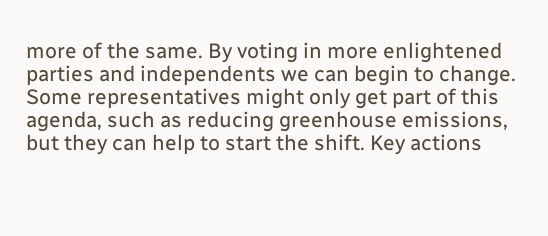more of the same. By voting in more enlightened parties and independents we can begin to change. Some representatives might only get part of this agenda, such as reducing greenhouse emissions, but they can help to start the shift. Key actions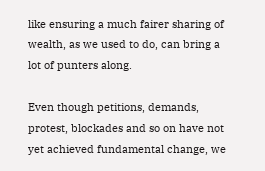like ensuring a much fairer sharing of wealth, as we used to do, can bring a lot of punters along.

Even though petitions, demands, protest, blockades and so on have not yet achieved fundamental change, we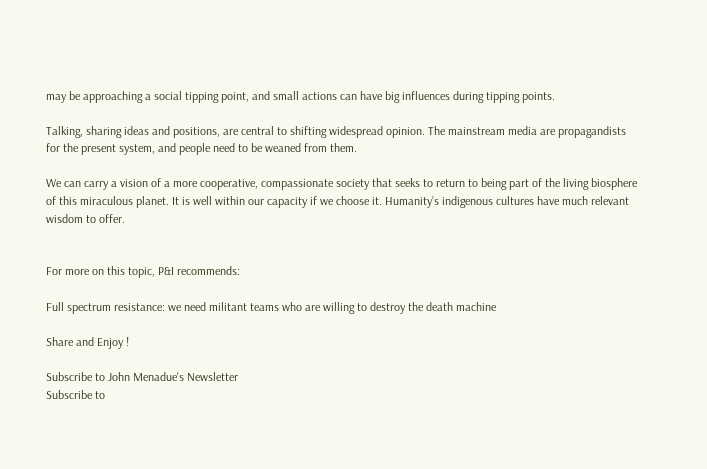may be approaching a social tipping point, and small actions can have big influences during tipping points.

Talking, sharing ideas and positions, are central to shifting widespread opinion. The mainstream media are propagandists for the present system, and people need to be weaned from them.

We can carry a vision of a more cooperative, compassionate society that seeks to return to being part of the living biosphere of this miraculous planet. It is well within our capacity if we choose it. Humanity’s indigenous cultures have much relevant wisdom to offer.


For more on this topic, P&I recommends:

Full spectrum resistance: we need militant teams who are willing to destroy the death machine

Share and Enjoy !

Subscribe to John Menadue's Newsletter
Subscribe to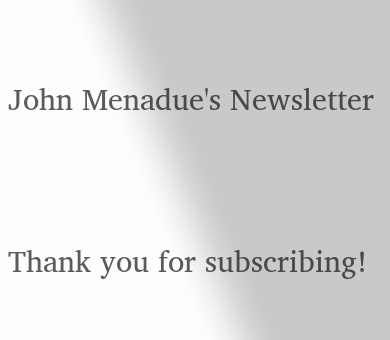John Menadue's Newsletter


Thank you for subscribing!